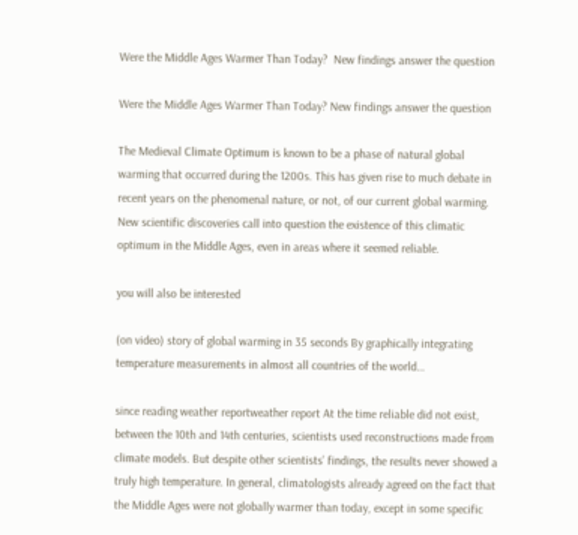Were the Middle Ages Warmer Than Today?  New findings answer the question

Were the Middle Ages Warmer Than Today? New findings answer the question

The Medieval Climate Optimum is known to be a phase of natural global warming that occurred during the 1200s. This has given rise to much debate in recent years on the phenomenal nature, or not, of our current global warming. New scientific discoveries call into question the existence of this climatic optimum in the Middle Ages, even in areas where it seemed reliable.

you will also be interested

(on video) story of global warming in 35 seconds By graphically integrating temperature measurements in almost all countries of the world…

since reading weather reportweather report At the time reliable did not exist, between the 10th and 14th centuries, scientists used reconstructions made from climate models. But despite other scientists’ findings, the results never showed a truly high temperature. In general, climatologists already agreed on the fact that the Middle Ages were not globally warmer than today, except in some specific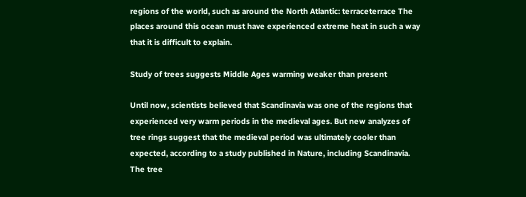regions of the world, such as around the North Atlantic: terraceterrace The places around this ocean must have experienced extreme heat in such a way that it is difficult to explain.

Study of trees suggests Middle Ages warming weaker than present

Until now, scientists believed that Scandinavia was one of the regions that experienced very warm periods in the medieval ages. But new analyzes of tree rings suggest that the medieval period was ultimately cooler than expected, according to a study published in Nature, including Scandinavia. The tree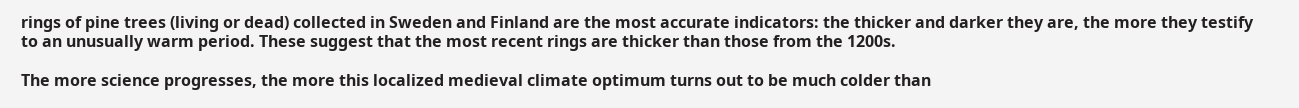rings of pine trees (living or dead) collected in Sweden and Finland are the most accurate indicators: the thicker and darker they are, the more they testify to an unusually warm period. These suggest that the most recent rings are thicker than those from the 1200s.

The more science progresses, the more this localized medieval climate optimum turns out to be much colder than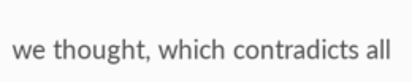we thought, which contradicts all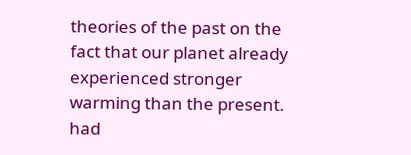theories of the past on the fact that our planet already experienced stronger warming than the present. had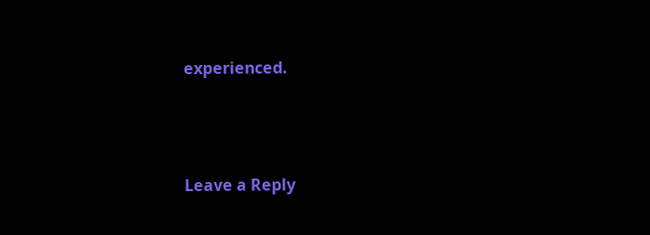experienced.





Leave a Reply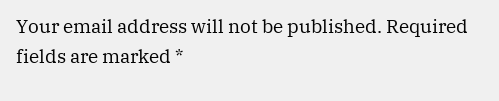Your email address will not be published. Required fields are marked *